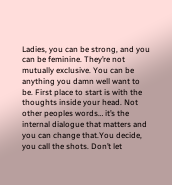Ladies, you can be strong, and you can be feminine. They’re not mutually exclusive. You can be anything you damn well want to be. First place to start is with the thoughts inside your head. Not other peoples words… it’s the internal dialogue that matters and you can change that.You decide, you call the shots. Don’t let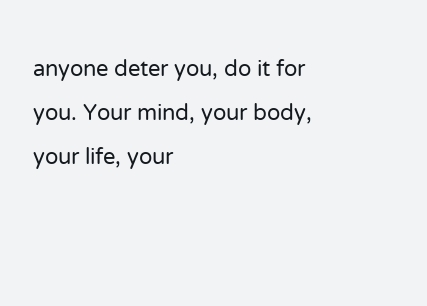anyone deter you, do it for you. Your mind, your body, your life, your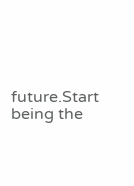future.Start being the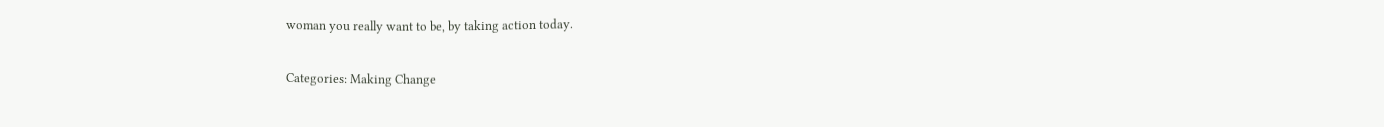woman you really want to be, by taking action today.

Categories: Making Change